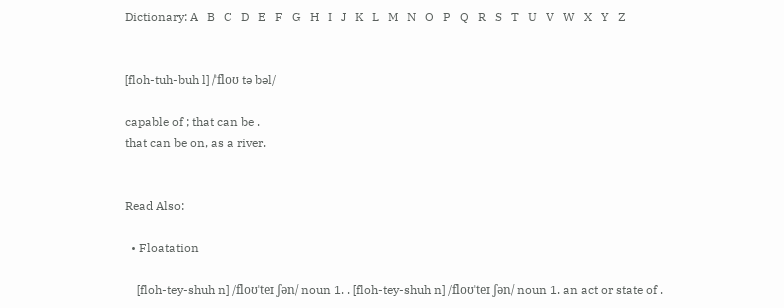Dictionary: A   B   C   D   E   F   G   H   I   J   K   L   M   N   O   P   Q   R   S   T   U   V   W   X   Y   Z


[floh-tuh-buh l] /ˈfloʊ tə bəl/

capable of ; that can be .
that can be on, as a river.


Read Also:

  • Floatation

    [floh-tey-shuh n] /floʊˈteɪ ʃən/ noun 1. . [floh-tey-shuh n] /floʊˈteɪ ʃən/ noun 1. an act or state of .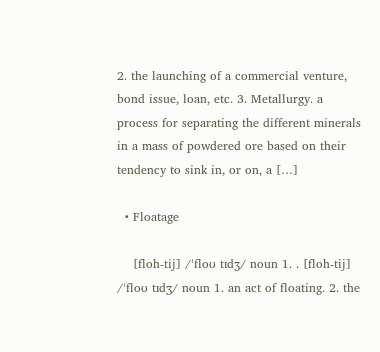2. the launching of a commercial venture, bond issue, loan, etc. 3. Metallurgy. a process for separating the different minerals in a mass of powdered ore based on their tendency to sink in, or on, a […]

  • Floatage

    [floh-tij] /ˈfloʊ tɪdʒ/ noun 1. . [floh-tij] /ˈfloʊ tɪdʒ/ noun 1. an act of floating. 2. the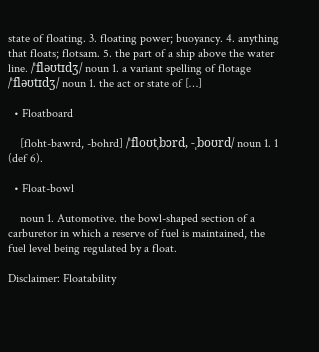state of floating. 3. floating power; buoyancy. 4. anything that floats; flotsam. 5. the part of a ship above the water line. /ˈfləʊtɪdʒ/ noun 1. a variant spelling of flotage /ˈfləʊtɪdʒ/ noun 1. the act or state of […]

  • Floatboard

    [floht-bawrd, -bohrd] /ˈfloʊtˌbɔrd, -ˌboʊrd/ noun 1. 1 (def 6).

  • Float-bowl

    noun 1. Automotive. the bowl-shaped section of a carburetor in which a reserve of fuel is maintained, the fuel level being regulated by a float.

Disclaimer: Floatability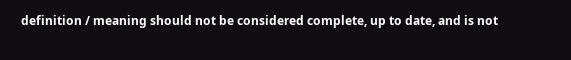definition / meaning should not be considered complete, up to date, and is not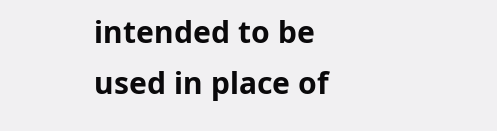intended to be used in place of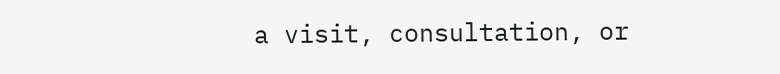a visit, consultation, or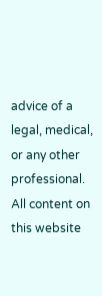advice of a legal, medical, or any other professional. All content on this website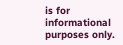is for informational purposes only.